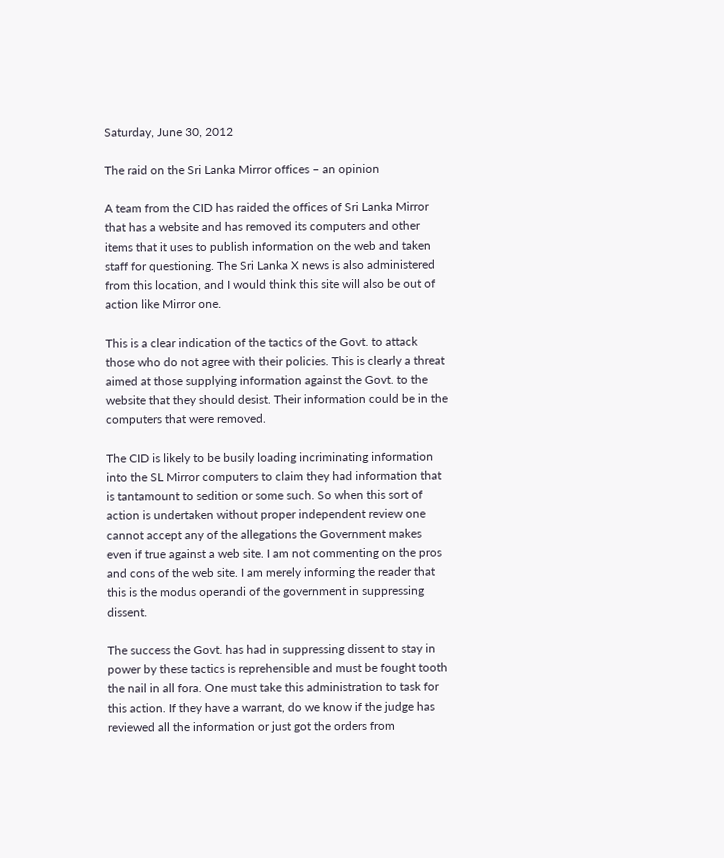Saturday, June 30, 2012

The raid on the Sri Lanka Mirror offices – an opinion

A team from the CID has raided the offices of Sri Lanka Mirror that has a website and has removed its computers and other items that it uses to publish information on the web and taken staff for questioning. The Sri Lanka X news is also administered from this location, and I would think this site will also be out of action like Mirror one.

This is a clear indication of the tactics of the Govt. to attack those who do not agree with their policies. This is clearly a threat aimed at those supplying information against the Govt. to the website that they should desist. Their information could be in the computers that were removed.

The CID is likely to be busily loading incriminating information into the SL Mirror computers to claim they had information that is tantamount to sedition or some such. So when this sort of action is undertaken without proper independent review one cannot accept any of the allegations the Government makes even if true against a web site. I am not commenting on the pros and cons of the web site. I am merely informing the reader that this is the modus operandi of the government in suppressing dissent.

The success the Govt. has had in suppressing dissent to stay in power by these tactics is reprehensible and must be fought tooth the nail in all fora. One must take this administration to task for this action. If they have a warrant, do we know if the judge has reviewed all the information or just got the orders from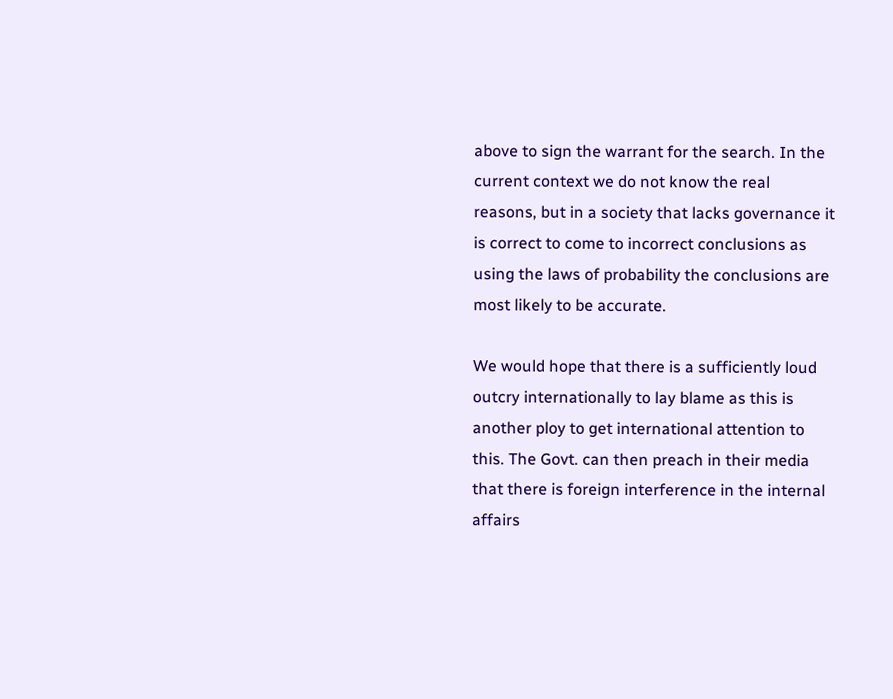above to sign the warrant for the search. In the current context we do not know the real reasons, but in a society that lacks governance it is correct to come to incorrect conclusions as using the laws of probability the conclusions are most likely to be accurate.

We would hope that there is a sufficiently loud outcry internationally to lay blame as this is another ploy to get international attention to this. The Govt. can then preach in their media that there is foreign interference in the internal affairs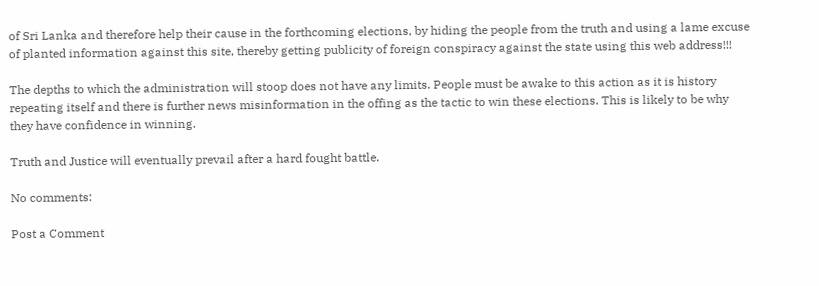of Sri Lanka and therefore help their cause in the forthcoming elections, by hiding the people from the truth and using a lame excuse of planted information against this site, thereby getting publicity of foreign conspiracy against the state using this web address!!!

The depths to which the administration will stoop does not have any limits. People must be awake to this action as it is history repeating itself and there is further news misinformation in the offing as the tactic to win these elections. This is likely to be why they have confidence in winning.

Truth and Justice will eventually prevail after a hard fought battle.

No comments:

Post a Comment